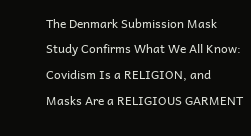The Denmark Submission Mask Study Confirms What We All Know: Covidism Is a RELIGION, and Masks Are a RELIGIOUS GARMENT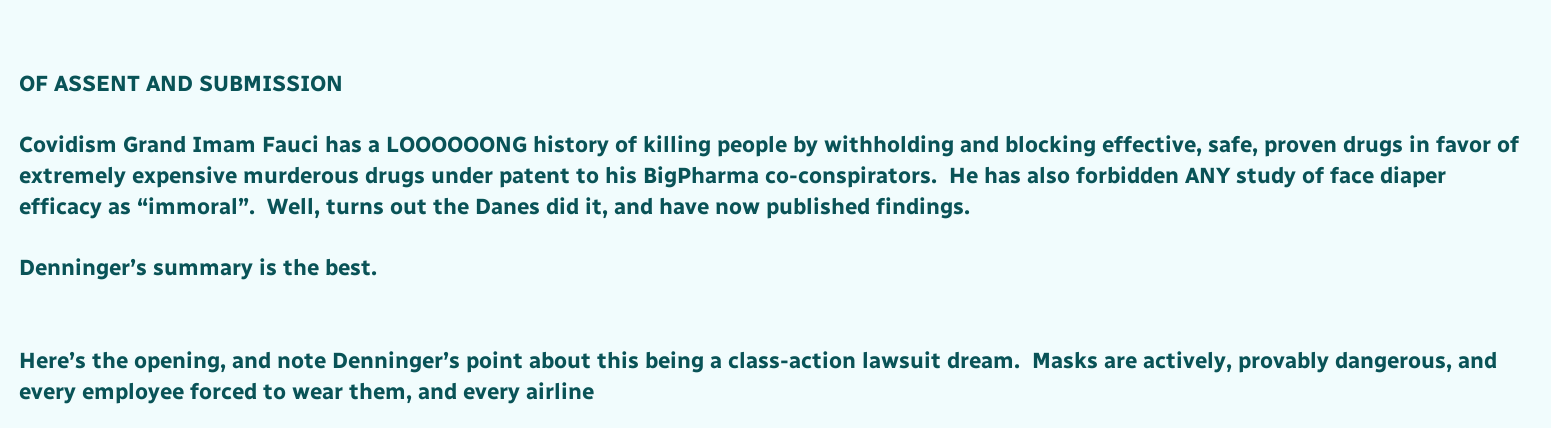OF ASSENT AND SUBMISSION

Covidism Grand Imam Fauci has a LOOOOOONG history of killing people by withholding and blocking effective, safe, proven drugs in favor of extremely expensive murderous drugs under patent to his BigPharma co-conspirators.  He has also forbidden ANY study of face diaper efficacy as “immoral”.  Well, turns out the Danes did it, and have now published findings.

Denninger’s summary is the best.


Here’s the opening, and note Denninger’s point about this being a class-action lawsuit dream.  Masks are actively, provably dangerous, and every employee forced to wear them, and every airline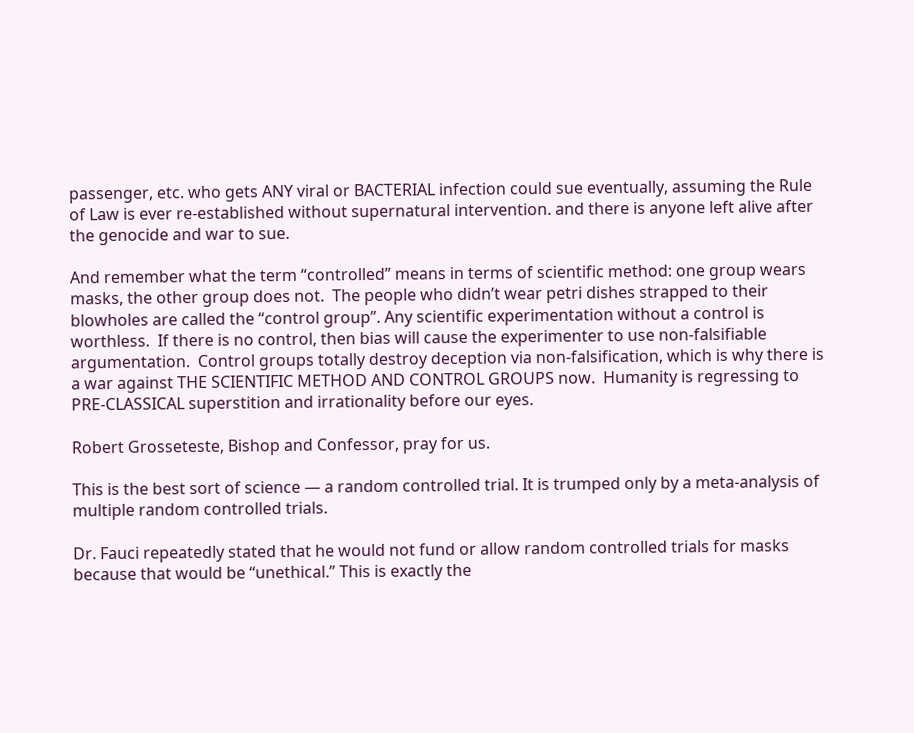passenger, etc. who gets ANY viral or BACTERIAL infection could sue eventually, assuming the Rule of Law is ever re-established without supernatural intervention. and there is anyone left alive after the genocide and war to sue.

And remember what the term “controlled” means in terms of scientific method: one group wears masks, the other group does not.  The people who didn’t wear petri dishes strapped to their blowholes are called the “control group”. Any scientific experimentation without a control is worthless.  If there is no control, then bias will cause the experimenter to use non-falsifiable argumentation.  Control groups totally destroy deception via non-falsification, which is why there is a war against THE SCIENTIFIC METHOD AND CONTROL GROUPS now.  Humanity is regressing to PRE-CLASSICAL superstition and irrationality before our eyes.

Robert Grosseteste, Bishop and Confessor, pray for us.

This is the best sort of science — a random controlled trial. It is trumped only by a meta-analysis of multiple random controlled trials.

Dr. Fauci repeatedly stated that he would not fund or allow random controlled trials for masks because that would be “unethical.” This is exactly the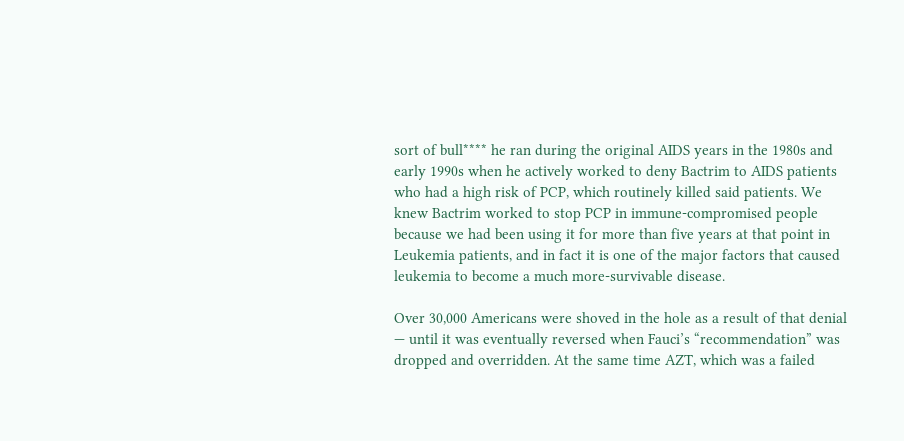sort of bull**** he ran during the original AIDS years in the 1980s and early 1990s when he actively worked to deny Bactrim to AIDS patients who had a high risk of PCP, which routinely killed said patients. We knew Bactrim worked to stop PCP in immune-compromised people because we had been using it for more than five years at that point in Leukemia patients, and in fact it is one of the major factors that caused leukemia to become a much more-survivable disease.

Over 30,000 Americans were shoved in the hole as a result of that denial — until it was eventually reversed when Fauci’s “recommendation” was dropped and overridden. At the same time AZT, which was a failed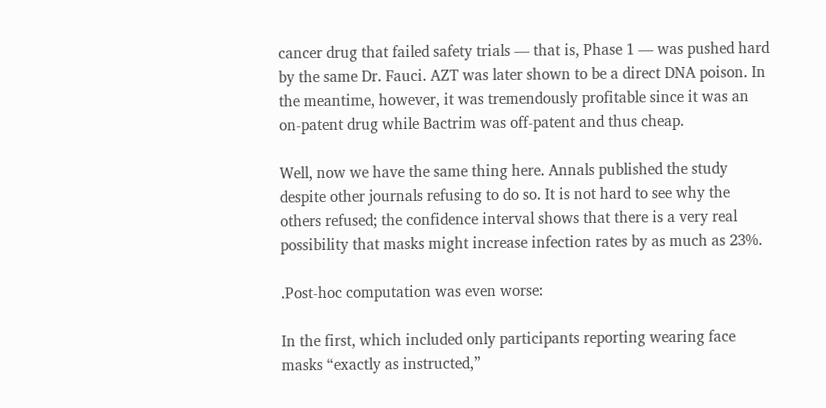cancer drug that failed safety trials — that is, Phase 1 — was pushed hard by the same Dr. Fauci. AZT was later shown to be a direct DNA poison. In the meantime, however, it was tremendously profitable since it was an on-patent drug while Bactrim was off-patent and thus cheap.

Well, now we have the same thing here. Annals published the study despite other journals refusing to do so. It is not hard to see why the others refused; the confidence interval shows that there is a very real possibility that masks might increase infection rates by as much as 23%.

.Post-hoc computation was even worse:

In the first, which included only participants reporting wearing face masks “exactly as instructed,”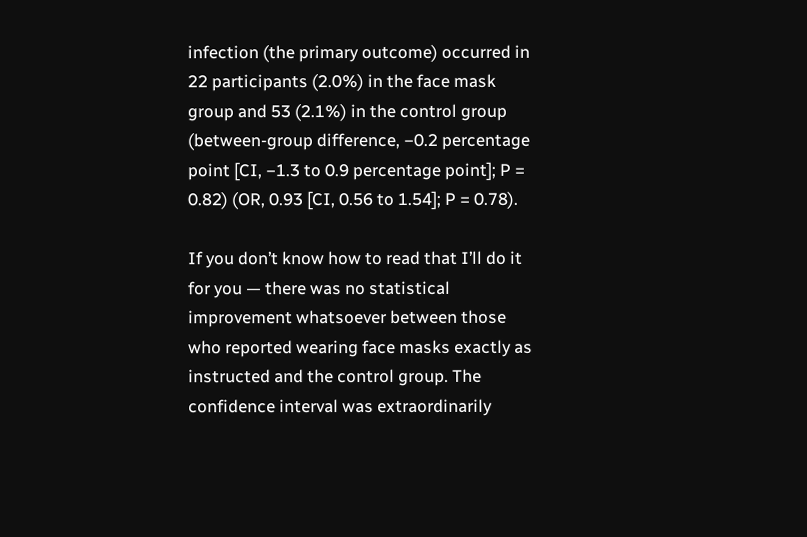infection (the primary outcome) occurred in 22 participants (2.0%) in the face mask group and 53 (2.1%) in the control group (between-group difference, −0.2 percentage point [CI, −1.3 to 0.9 percentage point]; P = 0.82) (OR, 0.93 [CI, 0.56 to 1.54]; P = 0.78).

If you don’t know how to read that I’ll do it for you — there was no statistical improvement whatsoever between those who reported wearing face masks exactly as instructed and the control group. The confidence interval was extraordinarily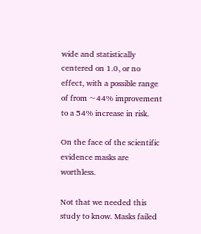wide and statistically centered on 1.0, or no effect, with a possible range of from ~44% improvement to a 54% increase in risk.

On the face of the scientific evidence masks are worthless.

Not that we needed this study to know. Masks failed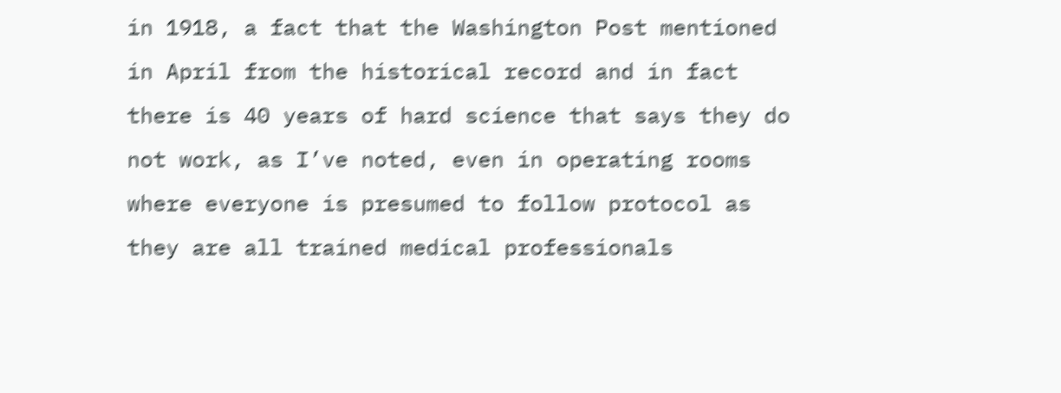in 1918, a fact that the Washington Post mentioned in April from the historical record and in fact there is 40 years of hard science that says they do not work, as I’ve noted, even in operating rooms where everyone is presumed to follow protocol as they are all trained medical professionals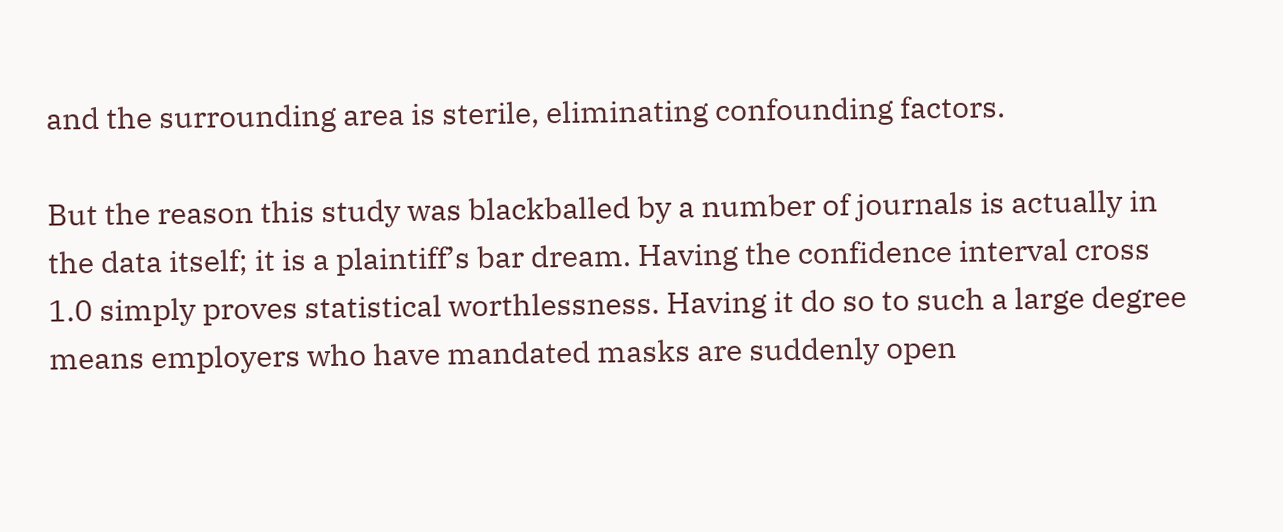and the surrounding area is sterile, eliminating confounding factors.

But the reason this study was blackballed by a number of journals is actually in the data itself; it is a plaintiff’s bar dream. Having the confidence interval cross 1.0 simply proves statistical worthlessness. Having it do so to such a large degree means employers who have mandated masks are suddenly open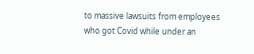to massive lawsuits from employees who got Covid while under an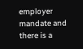employer mandate and there is a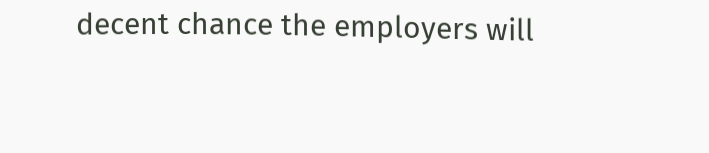decent chance the employers will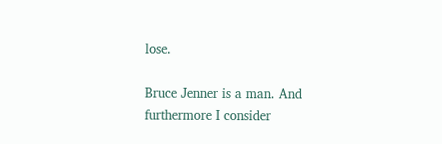lose.

Bruce Jenner is a man. And furthermore I consider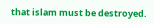that islam must be destroyed.